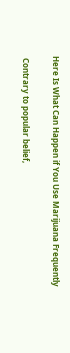Here Is What Can Happen if You Use Marijuana Frequently

 Contrary to popular belief,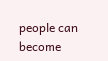people can become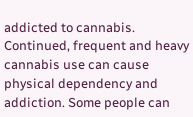addicted to cannabis. Continued, frequent and heavy cannabis use can cause physical dependency and addiction. Some people can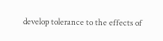develop tolerance to the effects of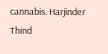cannabis. Harjinder Thind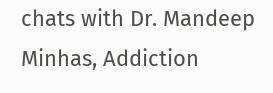chats with Dr. Mandeep Minhas, Addiction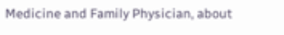Medicine and Family Physician, about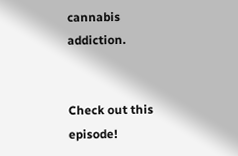cannabis addiction.


Check out this episode!